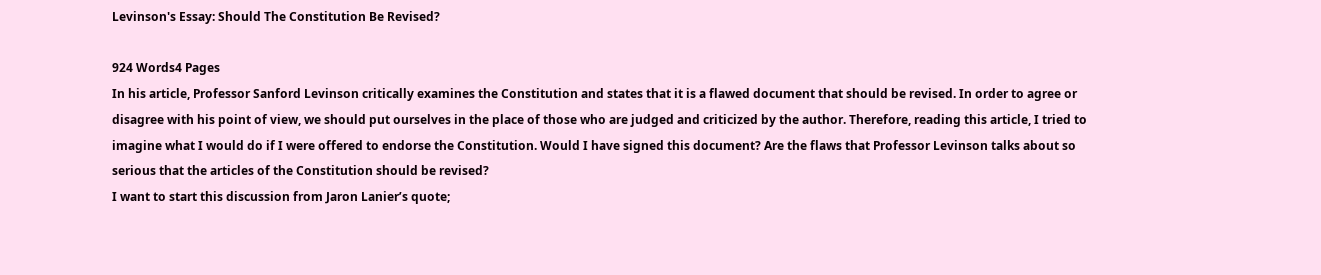Levinson's Essay: Should The Constitution Be Revised?

924 Words4 Pages
In his article, Professor Sanford Levinson critically examines the Constitution and states that it is a flawed document that should be revised. In order to agree or disagree with his point of view, we should put ourselves in the place of those who are judged and criticized by the author. Therefore, reading this article, I tried to imagine what I would do if I were offered to endorse the Constitution. Would I have signed this document? Are the flaws that Professor Levinson talks about so serious that the articles of the Constitution should be revised?
I want to start this discussion from Jaron Lanier’s quote;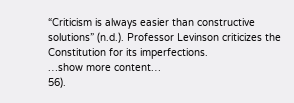“Criticism is always easier than constructive solutions” (n.d.). Professor Levinson criticizes the Constitution for its imperfections.
…show more content…
56).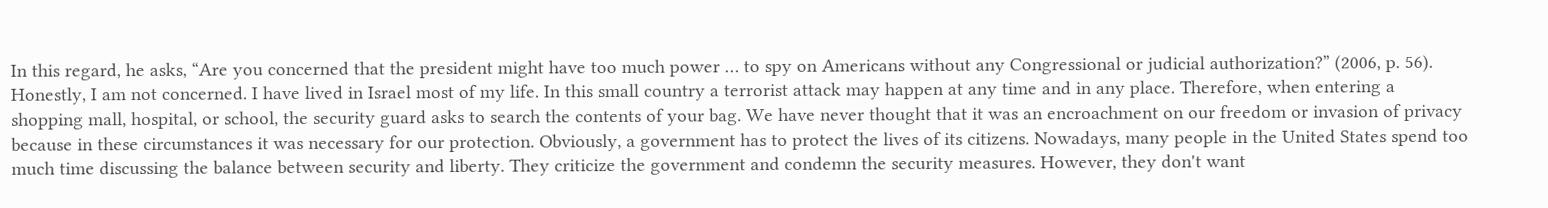In this regard, he asks, “Are you concerned that the president might have too much power … to spy on Americans without any Congressional or judicial authorization?” (2006, p. 56). Honestly, I am not concerned. I have lived in Israel most of my life. In this small country a terrorist attack may happen at any time and in any place. Therefore, when entering a shopping mall, hospital, or school, the security guard asks to search the contents of your bag. We have never thought that it was an encroachment on our freedom or invasion of privacy because in these circumstances it was necessary for our protection. Obviously, a government has to protect the lives of its citizens. Nowadays, many people in the United States spend too much time discussing the balance between security and liberty. They criticize the government and condemn the security measures. However, they don't want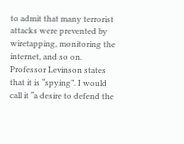to admit that many terrorist attacks were prevented by wiretapping, monitoring the internet, and so on. Professor Levinson states that it is “spying”. I would call it “a desire to defend the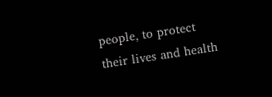people, to protect their lives and health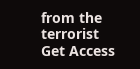from the terrorist
Get Access